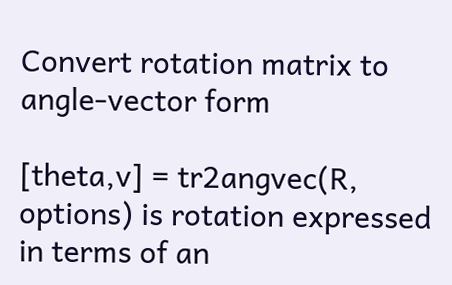Convert rotation matrix to angle-vector form

[theta,v] = tr2angvec(R, options) is rotation expressed in terms of an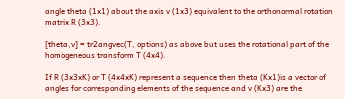angle theta (1x1) about the axis v (1x3) equivalent to the orthonormal rotation matrix R (3x3).

[theta,v] = tr2angvec(T, options) as above but uses the rotational part of the homogeneous transform T (4x4).

If R (3x3xK) or T (4x4xK) represent a sequence then theta (Kx1)is a vector of angles for corresponding elements of the sequence and v (Kx3) are the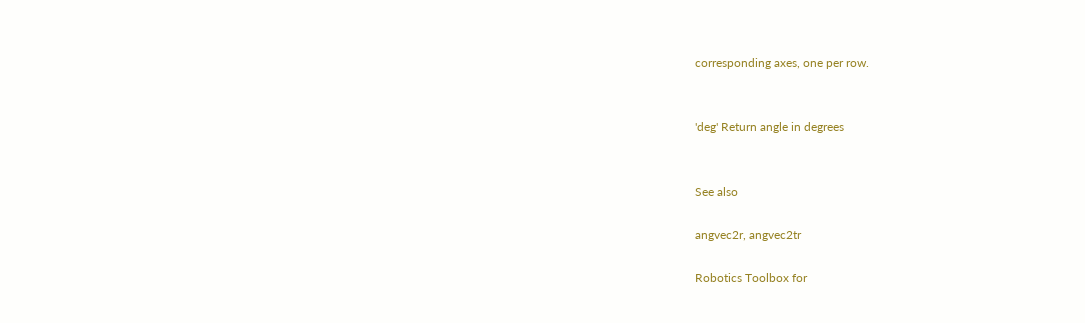corresponding axes, one per row.


'deg' Return angle in degrees


See also

angvec2r, angvec2tr

Robotics Toolbox for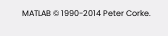MATLAB © 1990-2014 Peter Corke.